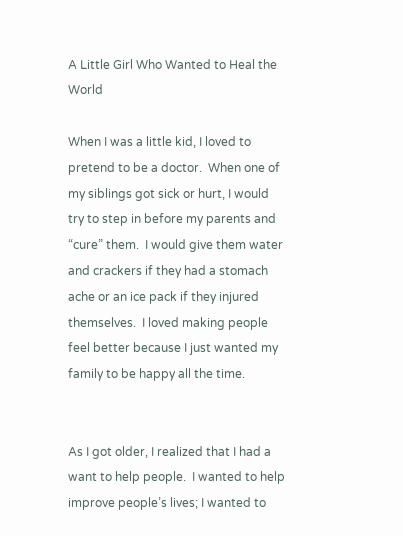A Little Girl Who Wanted to Heal the World

When I was a little kid, I loved to pretend to be a doctor.  When one of my siblings got sick or hurt, I would try to step in before my parents and “cure” them.  I would give them water and crackers if they had a stomach ache or an ice pack if they injured themselves.  I loved making people feel better because I just wanted my family to be happy all the time.


As I got older, I realized that I had a want to help people.  I wanted to help improve people’s lives; I wanted to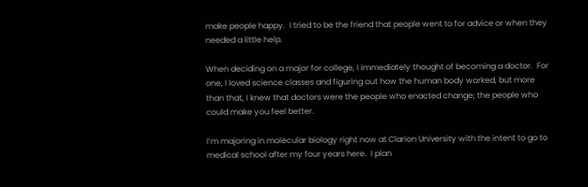make people happy.  I tried to be the friend that people went to for advice or when they needed a little help.

When deciding on a major for college, I immediately thought of becoming a doctor.  For one, I loved science classes and figuring out how the human body worked, but more than that, I knew that doctors were the people who enacted change; the people who could make you feel better.

I’m majoring in molecular biology right now at Clarion University with the intent to go to medical school after my four years here.  I plan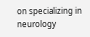on specializing in neurology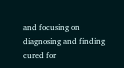and focusing on diagnosing and finding cured for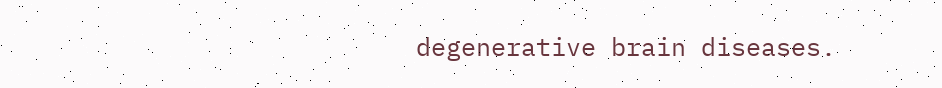degenerative brain diseases.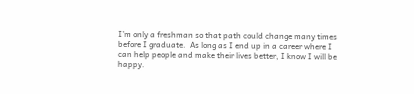I’m only a freshman so that path could change many times before I graduate.  As long as I end up in a career where I can help people and make their lives better, I know I will be happy.